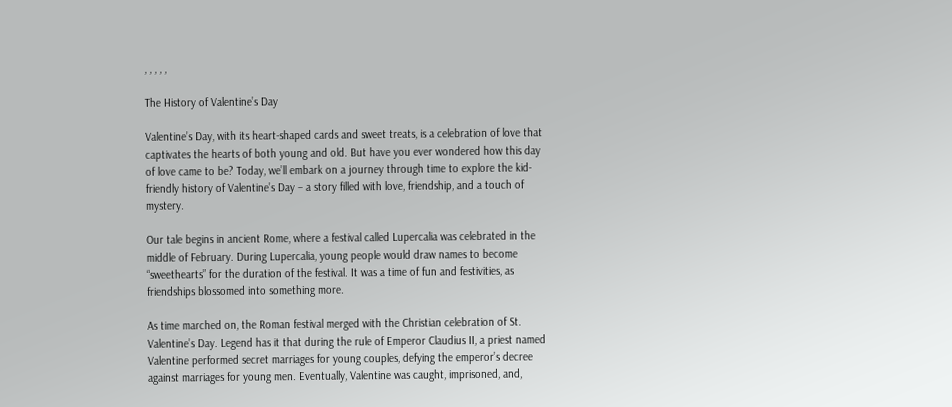, , , , ,

The History of Valentine’s Day

Valentine’s Day, with its heart-shaped cards and sweet treats, is a celebration of love that captivates the hearts of both young and old. But have you ever wondered how this day of love came to be? Today, we’ll embark on a journey through time to explore the kid-friendly history of Valentine’s Day – a story filled with love, friendship, and a touch of mystery.

Our tale begins in ancient Rome, where a festival called Lupercalia was celebrated in the middle of February. During Lupercalia, young people would draw names to become “sweethearts” for the duration of the festival. It was a time of fun and festivities, as friendships blossomed into something more.

As time marched on, the Roman festival merged with the Christian celebration of St. Valentine’s Day. Legend has it that during the rule of Emperor Claudius II, a priest named Valentine performed secret marriages for young couples, defying the emperor’s decree against marriages for young men. Eventually, Valentine was caught, imprisoned, and,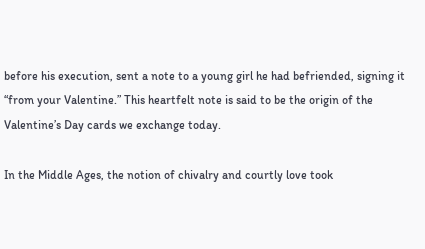before his execution, sent a note to a young girl he had befriended, signing it “from your Valentine.” This heartfelt note is said to be the origin of the Valentine’s Day cards we exchange today.

In the Middle Ages, the notion of chivalry and courtly love took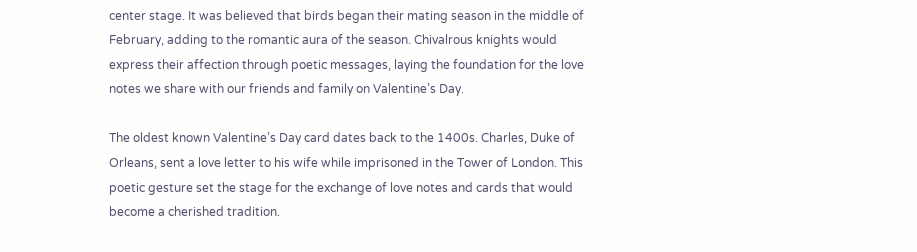center stage. It was believed that birds began their mating season in the middle of February, adding to the romantic aura of the season. Chivalrous knights would express their affection through poetic messages, laying the foundation for the love notes we share with our friends and family on Valentine’s Day.

The oldest known Valentine’s Day card dates back to the 1400s. Charles, Duke of Orleans, sent a love letter to his wife while imprisoned in the Tower of London. This poetic gesture set the stage for the exchange of love notes and cards that would become a cherished tradition.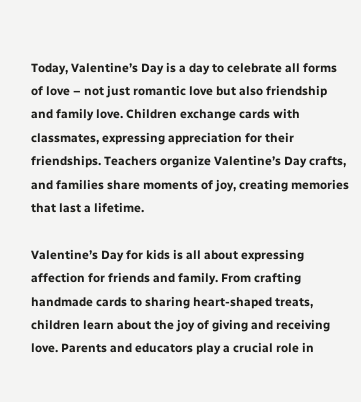Today, Valentine’s Day is a day to celebrate all forms of love – not just romantic love but also friendship and family love. Children exchange cards with classmates, expressing appreciation for their friendships. Teachers organize Valentine’s Day crafts, and families share moments of joy, creating memories that last a lifetime.

Valentine’s Day for kids is all about expressing affection for friends and family. From crafting handmade cards to sharing heart-shaped treats, children learn about the joy of giving and receiving love. Parents and educators play a crucial role in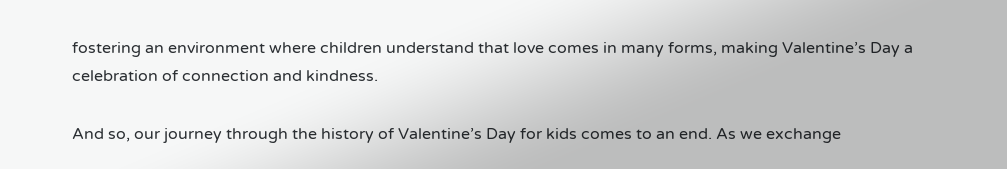fostering an environment where children understand that love comes in many forms, making Valentine’s Day a celebration of connection and kindness.

And so, our journey through the history of Valentine’s Day for kids comes to an end. As we exchange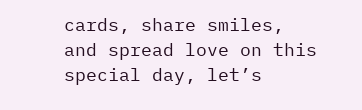cards, share smiles, and spread love on this special day, let’s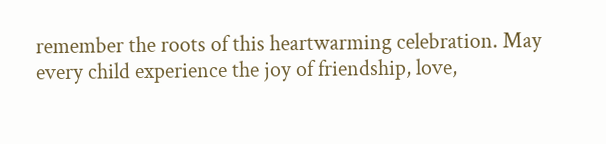remember the roots of this heartwarming celebration. May every child experience the joy of friendship, love,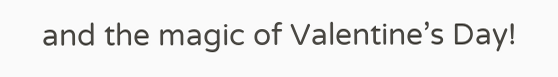and the magic of Valentine’s Day!